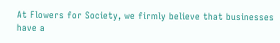At Flowers for Society, we firmly believe that businesses have a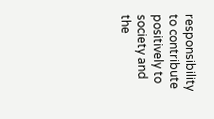responsibility to contribute positively to society and the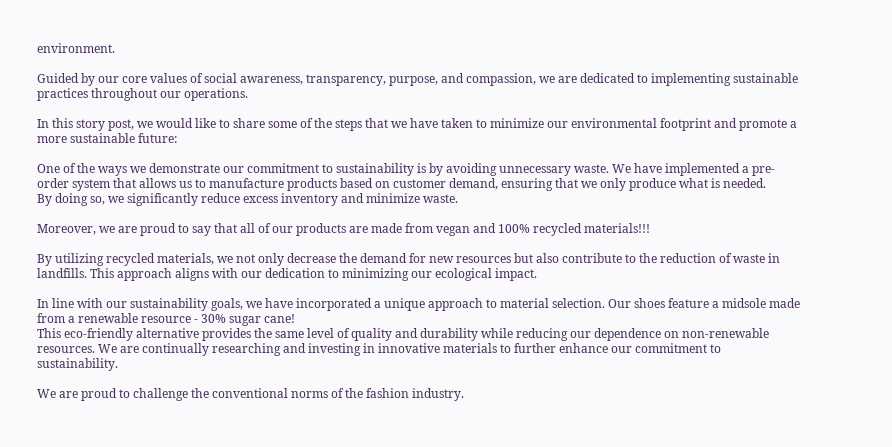environment.

Guided by our core values of social awareness, transparency, purpose, and compassion, we are dedicated to implementing sustainable practices throughout our operations.

In this story post, we would like to share some of the steps that we have taken to minimize our environmental footprint and promote a more sustainable future:

One of the ways we demonstrate our commitment to sustainability is by avoiding unnecessary waste. We have implemented a pre-order system that allows us to manufacture products based on customer demand, ensuring that we only produce what is needed.
By doing so, we significantly reduce excess inventory and minimize waste.

Moreover, we are proud to say that all of our products are made from vegan and 100% recycled materials!!!

By utilizing recycled materials, we not only decrease the demand for new resources but also contribute to the reduction of waste in landfills. This approach aligns with our dedication to minimizing our ecological impact.

In line with our sustainability goals, we have incorporated a unique approach to material selection. Our shoes feature a midsole made from a renewable resource - 30% sugar cane!
This eco-friendly alternative provides the same level of quality and durability while reducing our dependence on non-renewable resources. We are continually researching and investing in innovative materials to further enhance our commitment to sustainability.

We are proud to challenge the conventional norms of the fashion industry.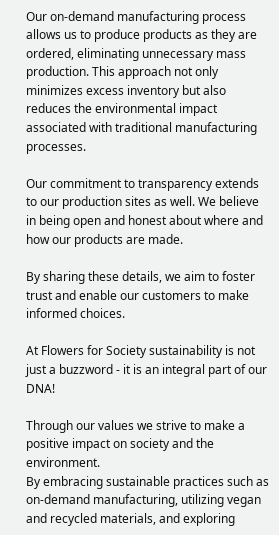Our on-demand manufacturing process allows us to produce products as they are ordered, eliminating unnecessary mass production. This approach not only minimizes excess inventory but also reduces the environmental impact associated with traditional manufacturing processes.

Our commitment to transparency extends to our production sites as well. We believe in being open and honest about where and how our products are made.

By sharing these details, we aim to foster trust and enable our customers to make informed choices.

At Flowers for Society sustainability is not just a buzzword - it is an integral part of our DNA!

Through our values we strive to make a positive impact on society and the environment.
By embracing sustainable practices such as on-demand manufacturing, utilizing vegan and recycled materials, and exploring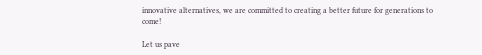innovative alternatives, we are committed to creating a better future for generations to come!

Let us pave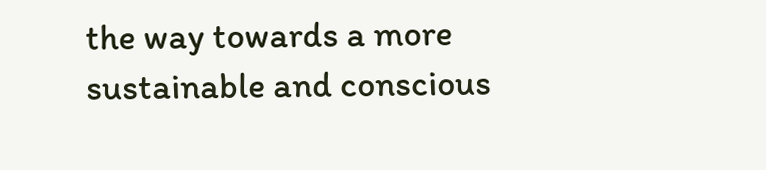the way towards a more sustainable and conscious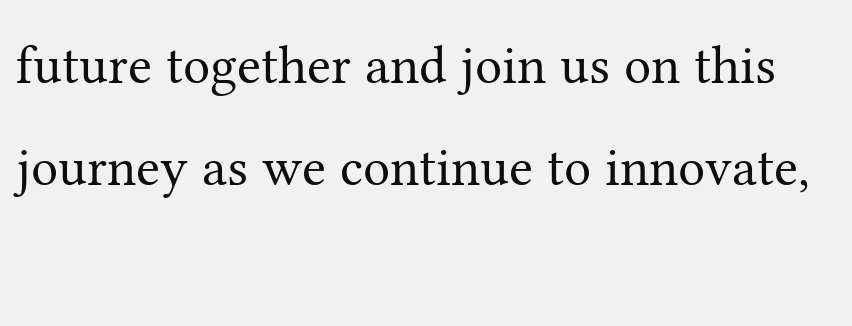future together and join us on this journey as we continue to innovate,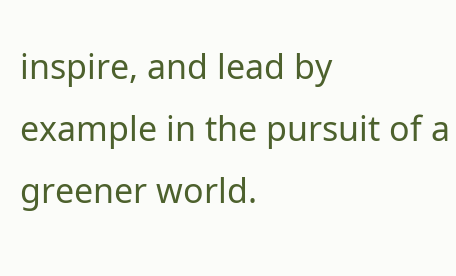inspire, and lead by example in the pursuit of a greener world.